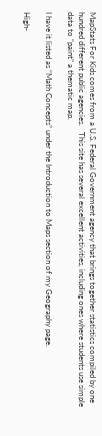MapStats For Kids comes from a U.S. Federal Government agency that brings together statistics compiled by one hundred different public agencies.   This site has several excellent activities, including ones where students use simple data to “paint” a thematic map.

I have it listed as “Math Concepts” under the Introduction to Maps section of my Geography page.

High-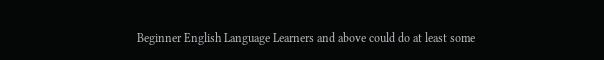Beginner English Language Learners and above could do at least some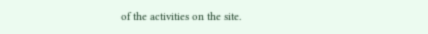of the activities on the site.